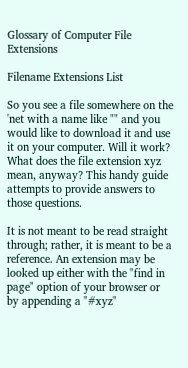Glossary of Computer File Extensions

Filename Extensions List

So you see a file somewhere on the 'net with a name like "" and you would like to download it and use it on your computer. Will it work? What does the file extension xyz mean, anyway? This handy guide attempts to provide answers to those questions.

It is not meant to be read straight through; rather, it is meant to be a reference. An extension may be looked up either with the "find in page" option of your browser or by appending a "#xyz"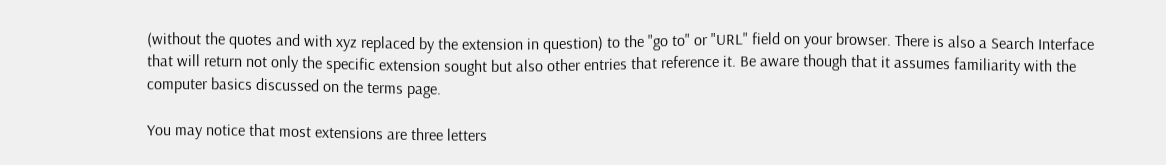(without the quotes and with xyz replaced by the extension in question) to the "go to" or "URL" field on your browser. There is also a Search Interface that will return not only the specific extension sought but also other entries that reference it. Be aware though that it assumes familiarity with the computer basics discussed on the terms page.

You may notice that most extensions are three letters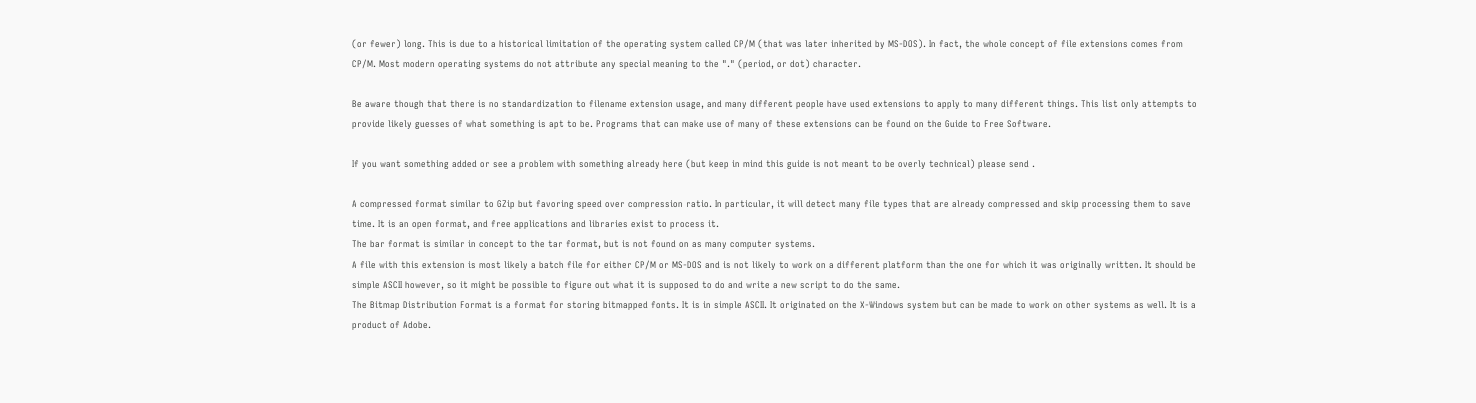(or fewer) long. This is due to a historical limitation of the operating system called CP/M (that was later inherited by MS-DOS). In fact, the whole concept of file extensions comes from CP/M. Most modern operating systems do not attribute any special meaning to the "." (period, or dot) character.

Be aware though that there is no standardization to filename extension usage, and many different people have used extensions to apply to many different things. This list only attempts to provide likely guesses of what something is apt to be. Programs that can make use of many of these extensions can be found on the Guide to Free Software.

If you want something added or see a problem with something already here (but keep in mind this guide is not meant to be overly technical) please send .

A compressed format similar to GZip but favoring speed over compression ratio. In particular, it will detect many file types that are already compressed and skip processing them to save time. It is an open format, and free applications and libraries exist to process it.
The bar format is similar in concept to the tar format, but is not found on as many computer systems.
A file with this extension is most likely a batch file for either CP/M or MS-DOS and is not likely to work on a different platform than the one for which it was originally written. It should be simple ASCII however, so it might be possible to figure out what it is supposed to do and write a new script to do the same.
The Bitmap Distribution Format is a format for storing bitmapped fonts. It is in simple ASCII. It originated on the X-Windows system but can be made to work on other systems as well. It is a product of Adobe.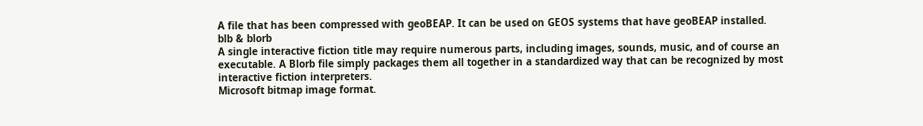A file that has been compressed with geoBEAP. It can be used on GEOS systems that have geoBEAP installed.
blb & blorb
A single interactive fiction title may require numerous parts, including images, sounds, music, and of course an executable. A Blorb file simply packages them all together in a standardized way that can be recognized by most interactive fiction interpreters.
Microsoft bitmap image format.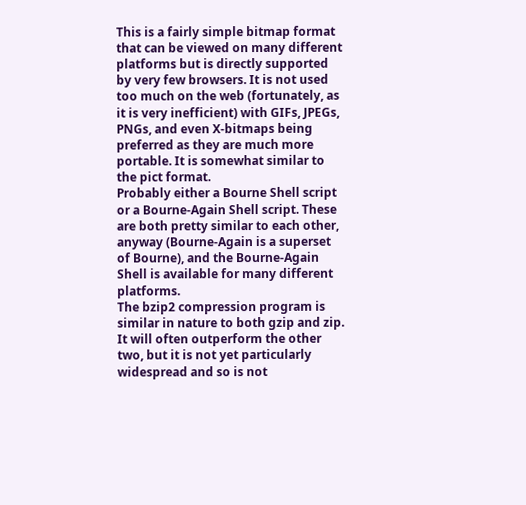This is a fairly simple bitmap format that can be viewed on many different platforms but is directly supported by very few browsers. It is not used too much on the web (fortunately, as it is very inefficient) with GIFs, JPEGs, PNGs, and even X-bitmaps being preferred as they are much more portable. It is somewhat similar to the pict format.
Probably either a Bourne Shell script or a Bourne-Again Shell script. These are both pretty similar to each other, anyway (Bourne-Again is a superset of Bourne), and the Bourne-Again Shell is available for many different platforms.
The bzip2 compression program is similar in nature to both gzip and zip. It will often outperform the other two, but it is not yet particularly widespread and so is not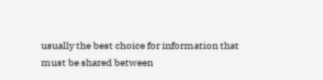usually the best choice for information that must be shared between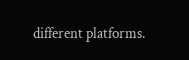different platforms.